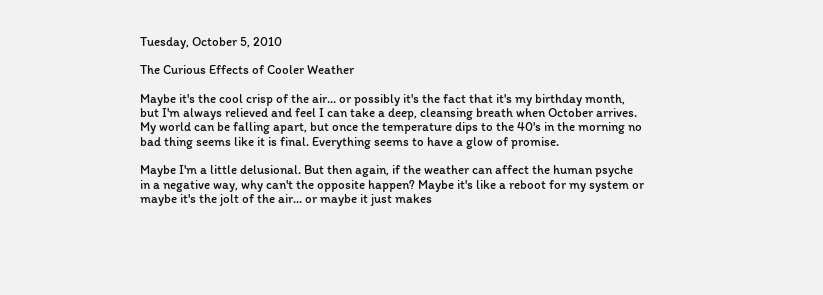Tuesday, October 5, 2010

The Curious Effects of Cooler Weather

Maybe it's the cool crisp of the air... or possibly it's the fact that it's my birthday month, but I'm always relieved and feel I can take a deep, cleansing breath when October arrives. My world can be falling apart, but once the temperature dips to the 40's in the morning no bad thing seems like it is final. Everything seems to have a glow of promise.

Maybe I'm a little delusional. But then again, if the weather can affect the human psyche in a negative way, why can't the opposite happen? Maybe it's like a reboot for my system or maybe it's the jolt of the air... or maybe it just makes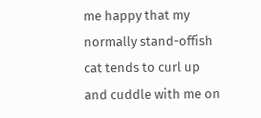me happy that my normally stand-offish cat tends to curl up and cuddle with me on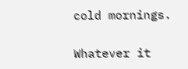cold mornings.

Whatever it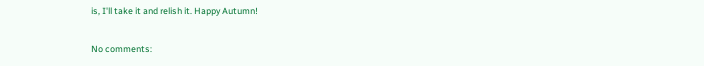is, I'll take it and relish it. Happy Autumn!

No comments: